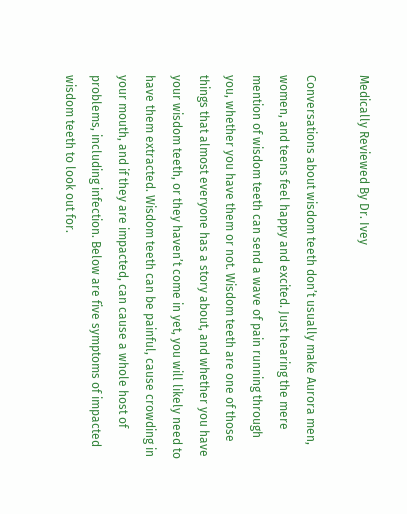Medically Reviewed By Dr. Ivey

Conversations about wisdom teeth don’t usually make Aurora men, women, and teens feel happy and excited. Just hearing the mere mention of wisdom teeth can send a wave of pain running through you, whether you have them or not. Wisdom teeth are one of those things that almost everyone has a story about, and whether you have your wisdom teeth, or they haven’t come in yet, you will likely need to have them extracted. Wisdom teeth can be painful, cause crowding in your mouth, and if they are impacted, can cause a whole host of problems, including infection. Below are five symptoms of impacted wisdom teeth to look out for.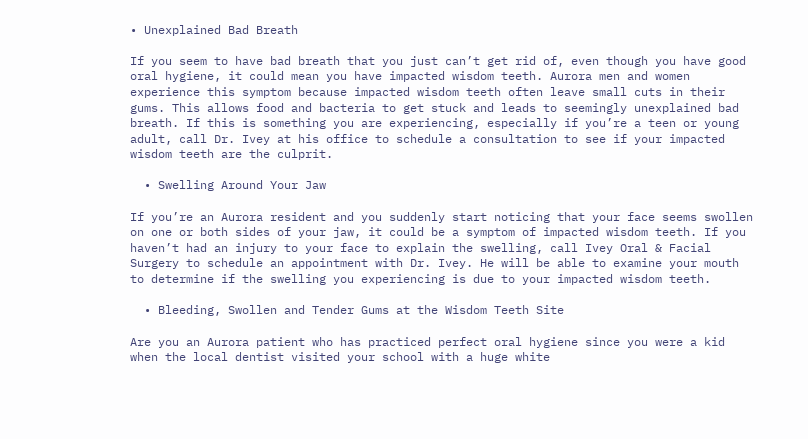• Unexplained Bad Breath

If you seem to have bad breath that you just can’t get rid of, even though you have good oral hygiene, it could mean you have impacted wisdom teeth. Aurora men and women experience this symptom because impacted wisdom teeth often leave small cuts in their gums. This allows food and bacteria to get stuck and leads to seemingly unexplained bad breath. If this is something you are experiencing, especially if you’re a teen or young adult, call Dr. Ivey at his office to schedule a consultation to see if your impacted wisdom teeth are the culprit.

  • Swelling Around Your Jaw

If you’re an Aurora resident and you suddenly start noticing that your face seems swollen on one or both sides of your jaw, it could be a symptom of impacted wisdom teeth. If you haven’t had an injury to your face to explain the swelling, call Ivey Oral & Facial Surgery to schedule an appointment with Dr. Ivey. He will be able to examine your mouth to determine if the swelling you experiencing is due to your impacted wisdom teeth.

  • Bleeding, Swollen and Tender Gums at the Wisdom Teeth Site

Are you an Aurora patient who has practiced perfect oral hygiene since you were a kid when the local dentist visited your school with a huge white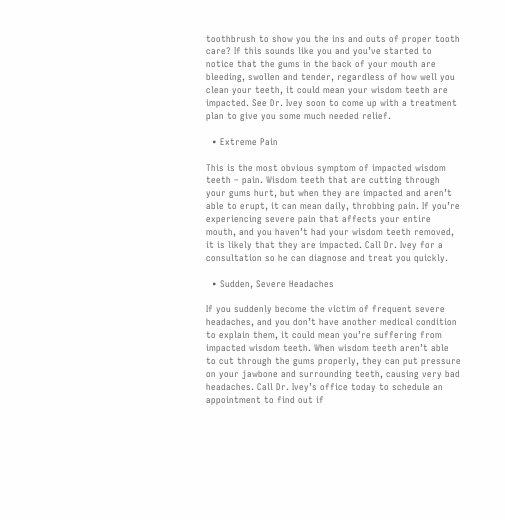toothbrush to show you the ins and outs of proper tooth care? If this sounds like you and you’ve started to notice that the gums in the back of your mouth are bleeding, swollen and tender, regardless of how well you clean your teeth, it could mean your wisdom teeth are impacted. See Dr. Ivey soon to come up with a treatment plan to give you some much needed relief.

  • Extreme Pain

This is the most obvious symptom of impacted wisdom teeth – pain. Wisdom teeth that are cutting through your gums hurt, but when they are impacted and aren’t able to erupt, it can mean daily, throbbing pain. If you’re experiencing severe pain that affects your entire mouth, and you haven’t had your wisdom teeth removed, it is likely that they are impacted. Call Dr. Ivey for a consultation so he can diagnose and treat you quickly.

  • Sudden, Severe Headaches

If you suddenly become the victim of frequent severe headaches, and you don’t have another medical condition to explain them, it could mean you’re suffering from impacted wisdom teeth. When wisdom teeth aren’t able to cut through the gums properly, they can put pressure on your jawbone and surrounding teeth, causing very bad headaches. Call Dr. Ivey’s office today to schedule an appointment to find out if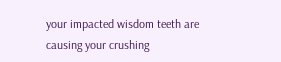your impacted wisdom teeth are causing your crushing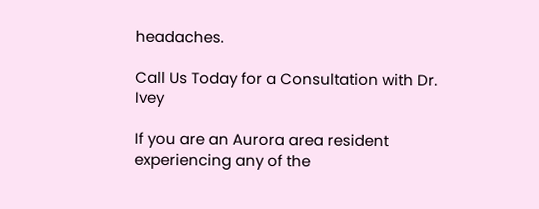headaches.

Call Us Today for a Consultation with Dr. Ivey

If you are an Aurora area resident experiencing any of the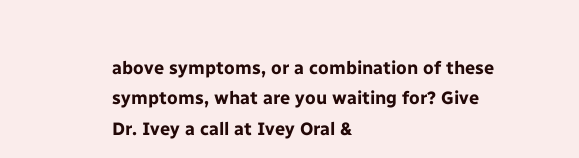above symptoms, or a combination of these symptoms, what are you waiting for? Give Dr. Ivey a call at Ivey Oral &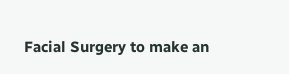Facial Surgery to make an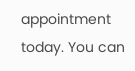appointment today. You can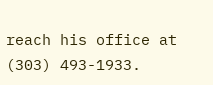reach his office at (303) 493-1933.